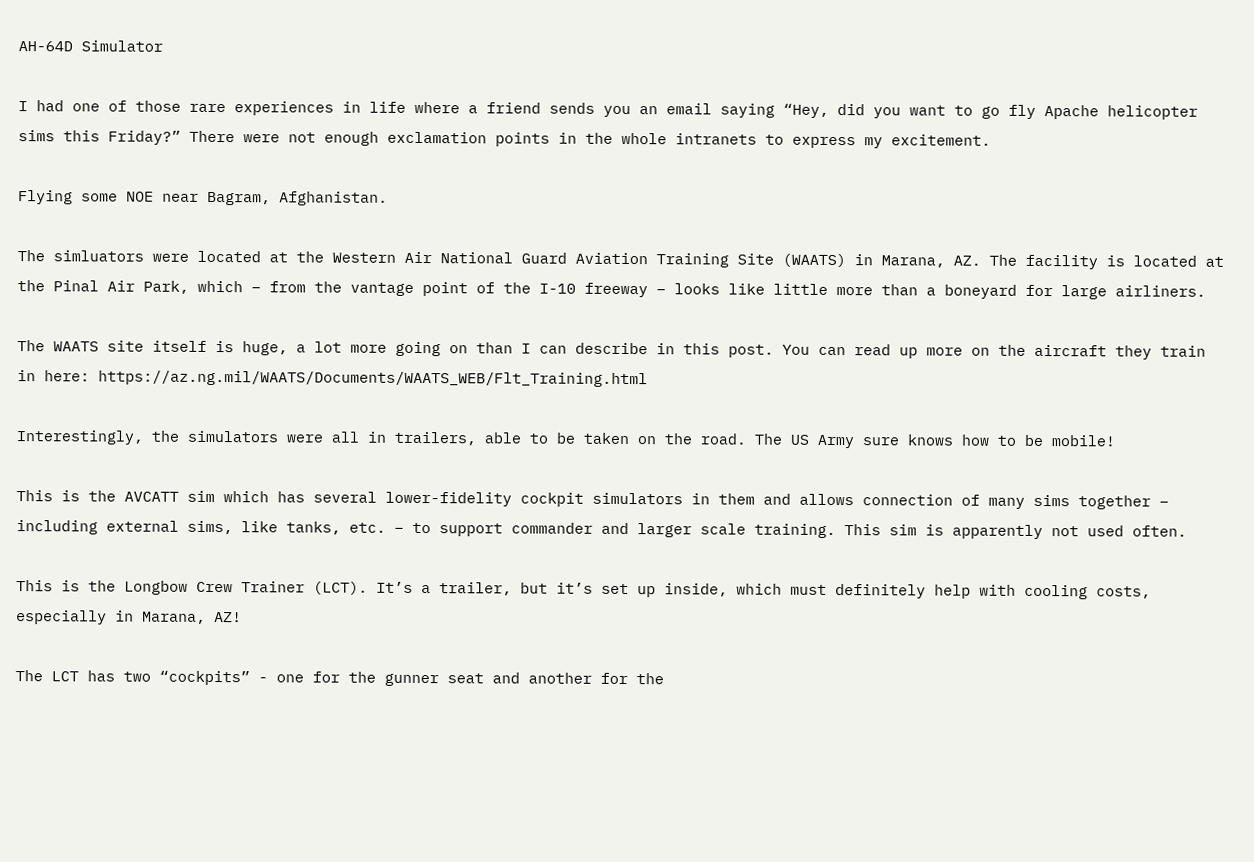AH-64D Simulator

I had one of those rare experiences in life where a friend sends you an email saying “Hey, did you want to go fly Apache helicopter sims this Friday?” There were not enough exclamation points in the whole intranets to express my excitement.

Flying some NOE near Bagram, Afghanistan.

The simluators were located at the Western Air National Guard Aviation Training Site (WAATS) in Marana, AZ. The facility is located at the Pinal Air Park, which – from the vantage point of the I-10 freeway – looks like little more than a boneyard for large airliners.

The WAATS site itself is huge, a lot more going on than I can describe in this post. You can read up more on the aircraft they train in here: https://az.ng.mil/WAATS/Documents/WAATS_WEB/Flt_Training.html

Interestingly, the simulators were all in trailers, able to be taken on the road. The US Army sure knows how to be mobile!

This is the AVCATT sim which has several lower-fidelity cockpit simulators in them and allows connection of many sims together – including external sims, like tanks, etc. – to support commander and larger scale training. This sim is apparently not used often.

This is the Longbow Crew Trainer (LCT). It’s a trailer, but it’s set up inside, which must definitely help with cooling costs, especially in Marana, AZ!

The LCT has two “cockpits” - one for the gunner seat and another for the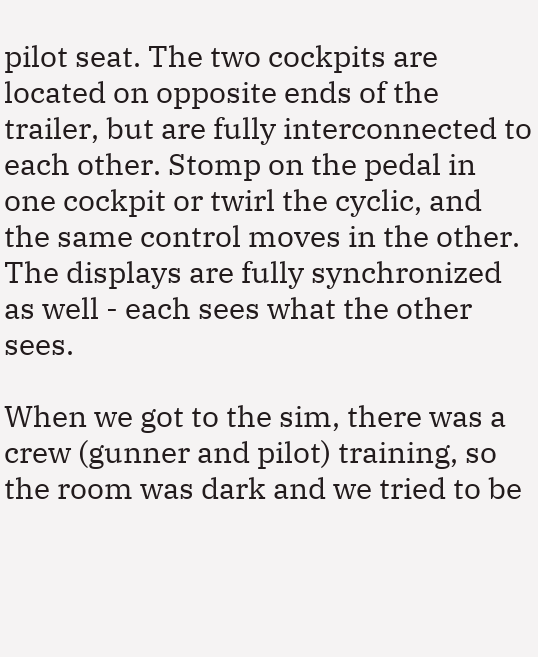pilot seat. The two cockpits are located on opposite ends of the trailer, but are fully interconnected to each other. Stomp on the pedal in one cockpit or twirl the cyclic, and the same control moves in the other. The displays are fully synchronized as well - each sees what the other sees.

When we got to the sim, there was a crew (gunner and pilot) training, so the room was dark and we tried to be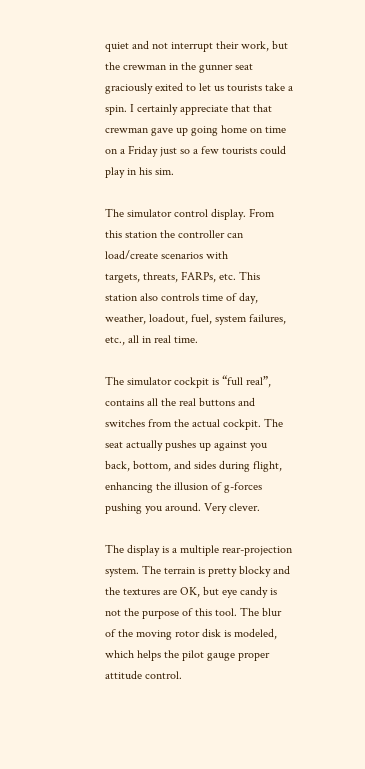quiet and not interrupt their work, but the crewman in the gunner seat graciously exited to let us tourists take a spin. I certainly appreciate that that crewman gave up going home on time on a Friday just so a few tourists could play in his sim.

The simulator control display. From this station the controller can load/create scenarios with
targets, threats, FARPs, etc. This station also controls time of day, weather, loadout, fuel, system failures, etc., all in real time.

The simulator cockpit is “full real”, contains all the real buttons and switches from the actual cockpit. The seat actually pushes up against you back, bottom, and sides during flight, enhancing the illusion of g-forces pushing you around. Very clever.

The display is a multiple rear-projection system. The terrain is pretty blocky and the textures are OK, but eye candy is not the purpose of this tool. The blur of the moving rotor disk is modeled, which helps the pilot gauge proper attitude control.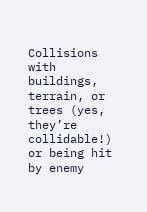Collisions with buildings, terrain, or trees (yes, they’re collidable!) or being hit by enemy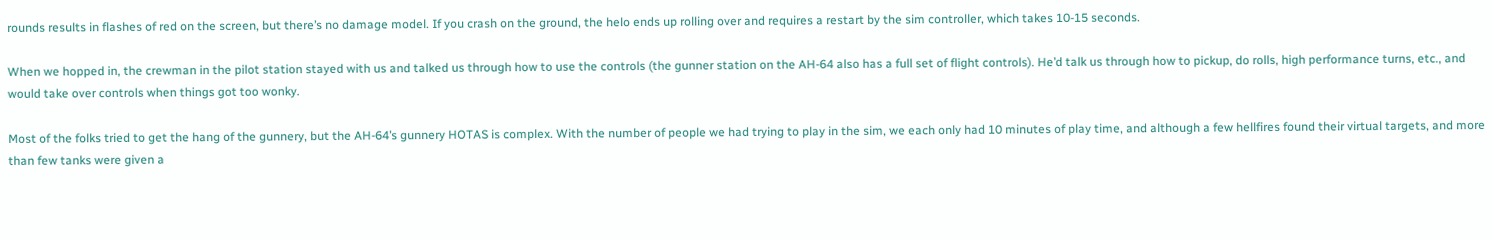rounds results in flashes of red on the screen, but there’s no damage model. If you crash on the ground, the helo ends up rolling over and requires a restart by the sim controller, which takes 10-15 seconds.

When we hopped in, the crewman in the pilot station stayed with us and talked us through how to use the controls (the gunner station on the AH-64 also has a full set of flight controls). He’d talk us through how to pickup, do rolls, high performance turns, etc., and would take over controls when things got too wonky.

Most of the folks tried to get the hang of the gunnery, but the AH-64’s gunnery HOTAS is complex. With the number of people we had trying to play in the sim, we each only had 10 minutes of play time, and although a few hellfires found their virtual targets, and more than few tanks were given a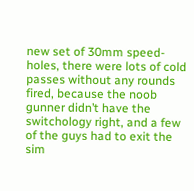new set of 30mm speed-holes, there were lots of cold passes without any rounds fired, because the noob gunner didn’t have the switchology right, and a few of the guys had to exit the sim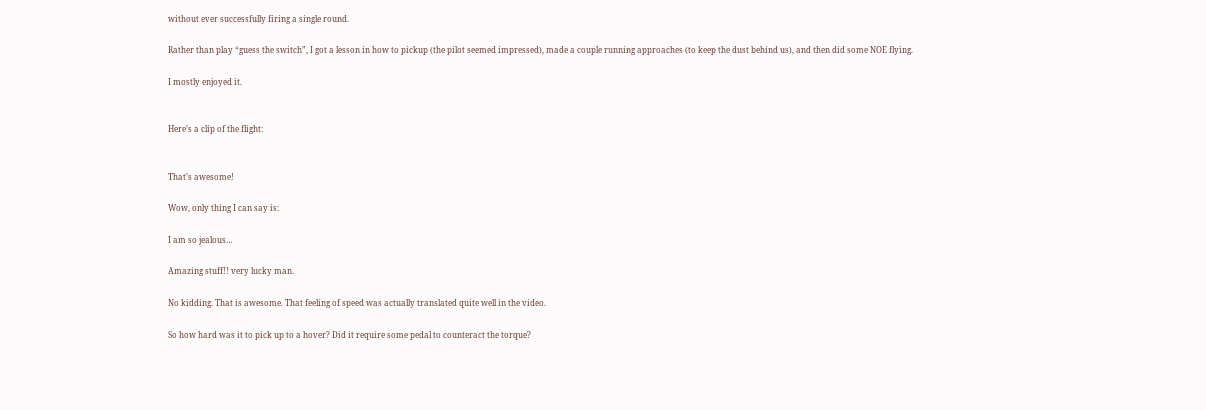without ever successfully firing a single round.

Rather than play “guess the switch”, I got a lesson in how to pickup (the pilot seemed impressed), made a couple running approaches (to keep the dust behind us), and then did some NOE flying.

I mostly enjoyed it.


Here’s a clip of the flight:


That’s awesome!

Wow, only thing I can say is:

I am so jealous…

Amazing stuff!! very lucky man.

No kidding. That is awesome. That feeling of speed was actually translated quite well in the video.

So how hard was it to pick up to a hover? Did it require some pedal to counteract the torque?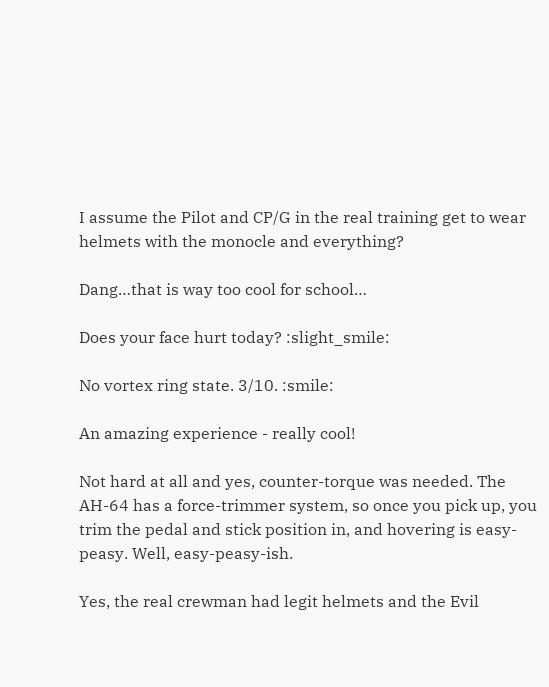I assume the Pilot and CP/G in the real training get to wear helmets with the monocle and everything?

Dang…that is way too cool for school…

Does your face hurt today? :slight_smile:

No vortex ring state. 3/10. :smile:

An amazing experience - really cool!

Not hard at all and yes, counter-torque was needed. The AH-64 has a force-trimmer system, so once you pick up, you trim the pedal and stick position in, and hovering is easy-peasy. Well, easy-peasy-ish.

Yes, the real crewman had legit helmets and the Evil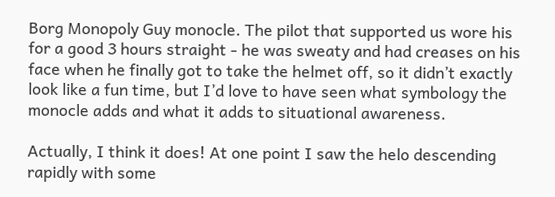Borg Monopoly Guy monocle. The pilot that supported us wore his for a good 3 hours straight - he was sweaty and had creases on his face when he finally got to take the helmet off, so it didn’t exactly look like a fun time, but I’d love to have seen what symbology the monocle adds and what it adds to situational awareness.

Actually, I think it does! At one point I saw the helo descending rapidly with some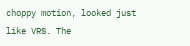choppy motion, looked just like VRS. The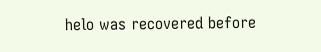helo was recovered before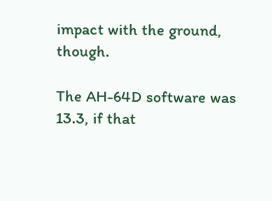impact with the ground, though.

The AH-64D software was 13.3, if that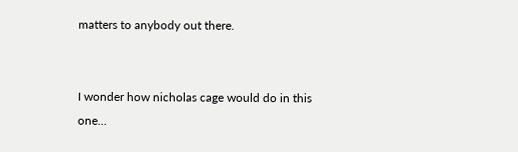matters to anybody out there.


I wonder how nicholas cage would do in this one…